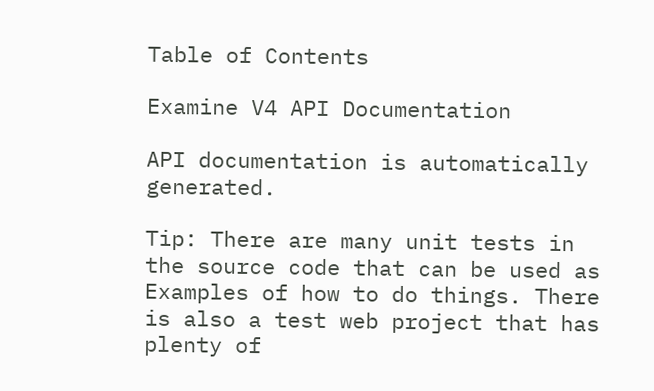Table of Contents

Examine V4 API Documentation

API documentation is automatically generated.

Tip: There are many unit tests in the source code that can be used as Examples of how to do things. There is also a test web project that has plenty of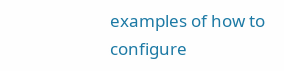examples of how to configure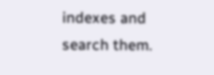indexes and search them.